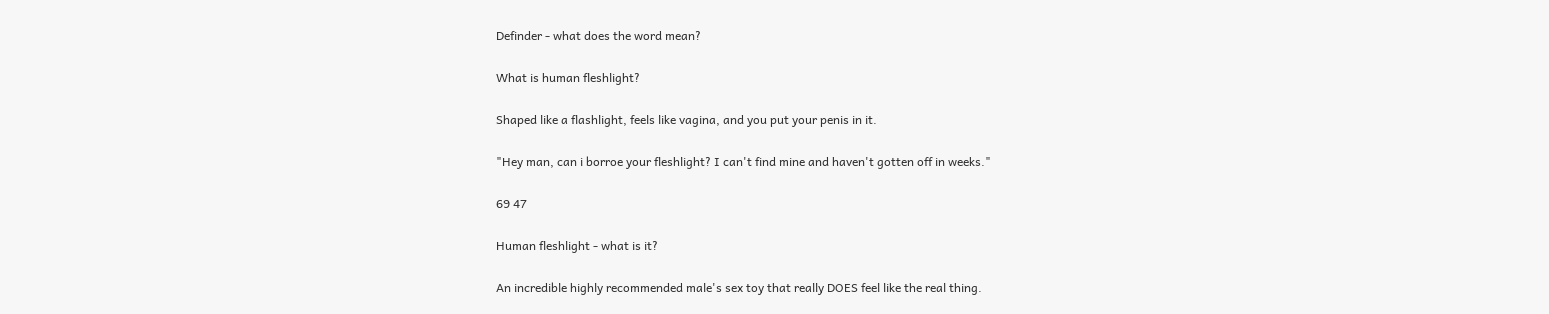Definder - what does the word mean?

What is human fleshlight?

Shaped like a flashlight, feels like vagina, and you put your penis in it.

"Hey man, can i borroe your fleshlight? I can't find mine and haven't gotten off in weeks."

69 47

Human fleshlight - what is it?

An incredible highly recommended male's sex toy that really DOES feel like the real thing.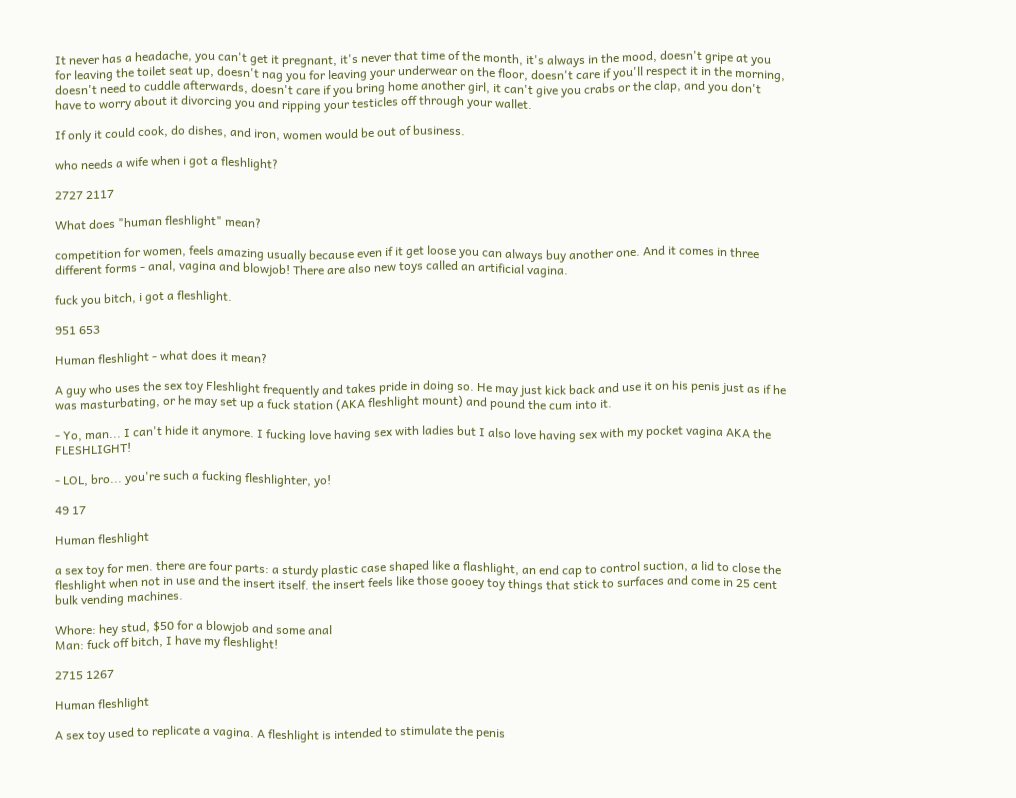It never has a headache, you can't get it pregnant, it's never that time of the month, it's always in the mood, doesn't gripe at you for leaving the toilet seat up, doesn't nag you for leaving your underwear on the floor, doesn't care if you'll respect it in the morning, doesn't need to cuddle afterwards, doesn't care if you bring home another girl, it can't give you crabs or the clap, and you don't have to worry about it divorcing you and ripping your testicles off through your wallet.

If only it could cook, do dishes, and iron, women would be out of business.

who needs a wife when i got a fleshlight?

2727 2117

What does "human fleshlight" mean?

competition for women, feels amazing usually because even if it get loose you can always buy another one. And it comes in three different forms - anal, vagina and blowjob! There are also new toys called an artificial vagina.

fuck you bitch, i got a fleshlight.

951 653

Human fleshlight - what does it mean?

A guy who uses the sex toy Fleshlight frequently and takes pride in doing so. He may just kick back and use it on his penis just as if he was masturbating, or he may set up a fuck station (AKA fleshlight mount) and pound the cum into it.

- Yo, man... I can't hide it anymore. I fucking love having sex with ladies but I also love having sex with my pocket vagina AKA the FLESHLIGHT!

- LOL, bro... you're such a fucking fleshlighter, yo!

49 17

Human fleshlight

a sex toy for men. there are four parts: a sturdy plastic case shaped like a flashlight, an end cap to control suction, a lid to close the fleshlight when not in use and the insert itself. the insert feels like those gooey toy things that stick to surfaces and come in 25 cent bulk vending machines.

Whore: hey stud, $50 for a blowjob and some anal
Man: fuck off bitch, I have my fleshlight!

2715 1267

Human fleshlight

A sex toy used to replicate a vagina. A fleshlight is intended to stimulate the penis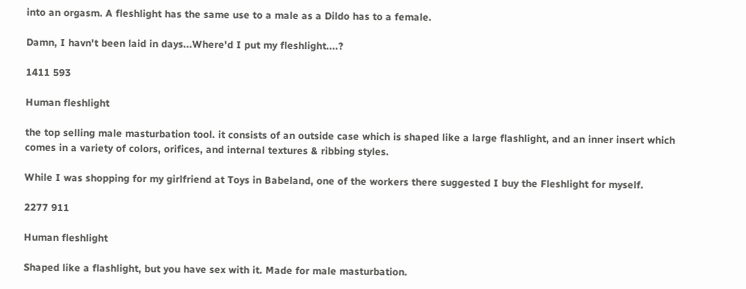into an orgasm. A fleshlight has the same use to a male as a Dildo has to a female.

Damn, I havn't been laid in days...Where'd I put my fleshlight....?

1411 593

Human fleshlight

the top selling male masturbation tool. it consists of an outside case which is shaped like a large flashlight, and an inner insert which comes in a variety of colors, orifices, and internal textures & ribbing styles.

While I was shopping for my girlfriend at Toys in Babeland, one of the workers there suggested I buy the Fleshlight for myself.

2277 911

Human fleshlight

Shaped like a flashlight, but you have sex with it. Made for male masturbation.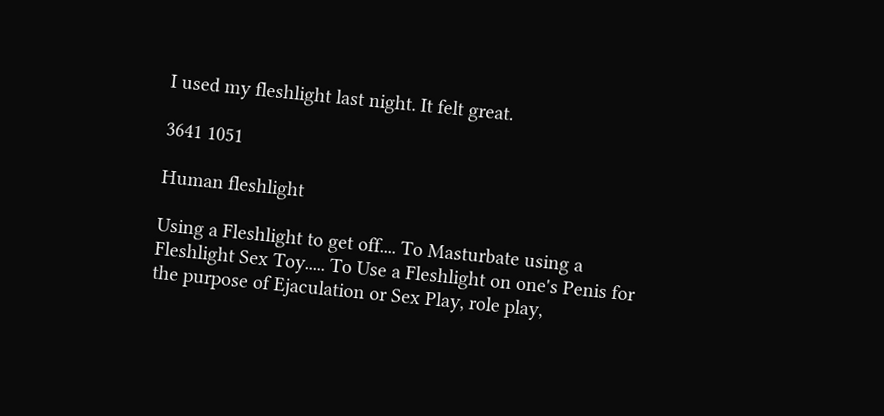I used my fleshlight last night. It felt great.

3641 1051

Human fleshlight

Using a Fleshlight to get off.... To Masturbate using a Fleshlight Sex Toy..... To Use a Fleshlight on one's Penis for the purpose of Ejaculation or Sex Play, role play,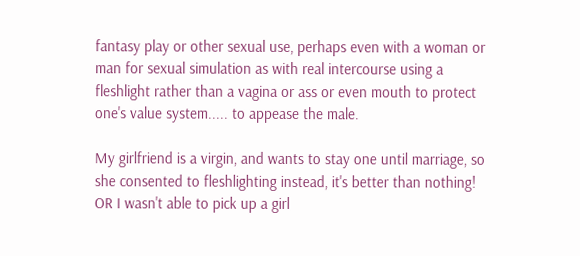fantasy play or other sexual use, perhaps even with a woman or man for sexual simulation as with real intercourse using a fleshlight rather than a vagina or ass or even mouth to protect one's value system..... to appease the male.

My girlfriend is a virgin, and wants to stay one until marriage, so she consented to fleshlighting instead, it's better than nothing! OR I wasn't able to pick up a girl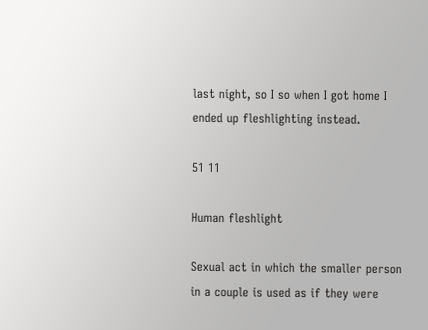last night, so I so when I got home I ended up fleshlighting instead.

51 11

Human fleshlight

Sexual act in which the smaller person in a couple is used as if they were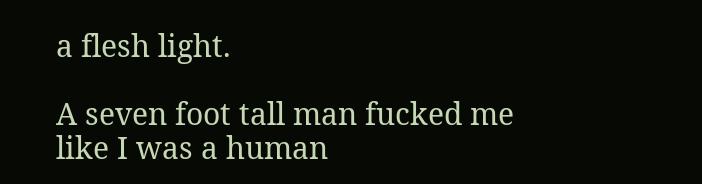a flesh light.

A seven foot tall man fucked me like I was a human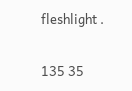fleshlight .

135 35